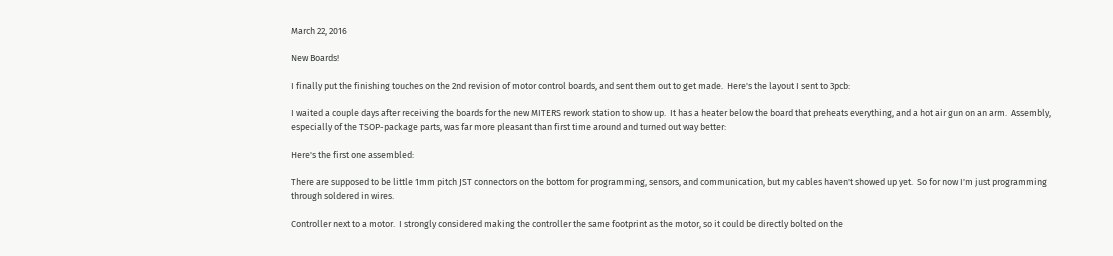March 22, 2016

New Boards!

I finally put the finishing touches on the 2nd revision of motor control boards, and sent them out to get made.  Here's the layout I sent to 3pcb:

I waited a couple days after receiving the boards for the new MITERS rework station to show up.  It has a heater below the board that preheats everything, and a hot air gun on an arm.  Assembly, especially of the TSOP-package parts, was far more pleasant than first time around and turned out way better:

Here's the first one assembled:

There are supposed to be little 1mm pitch JST connectors on the bottom for programming, sensors, and communication, but my cables haven't showed up yet.  So for now I'm just programming through soldered in wires.

Controller next to a motor.  I strongly considered making the controller the same footprint as the motor, so it could be directly bolted on the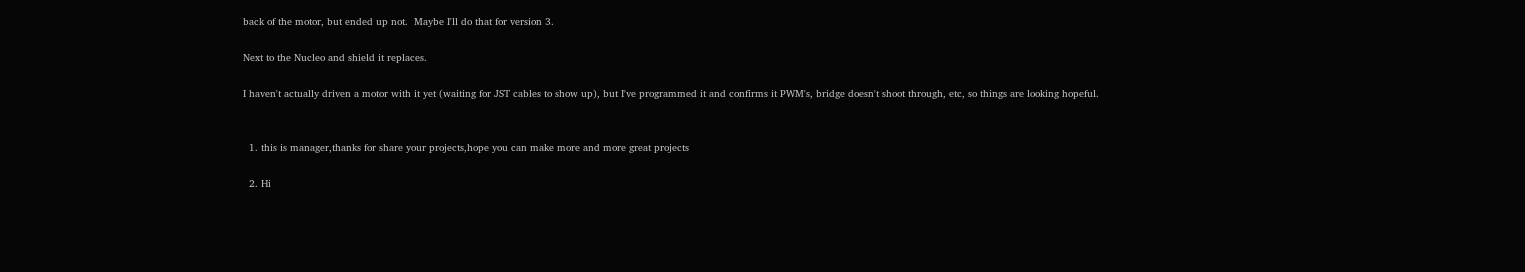back of the motor, but ended up not.  Maybe I'll do that for version 3.

Next to the Nucleo and shield it replaces.

I haven't actually driven a motor with it yet (waiting for JST cables to show up), but I've programmed it and confirms it PWM's, bridge doesn't shoot through, etc, so things are looking hopeful.


  1. this is manager,thanks for share your projects,hope you can make more and more great projects

  2. Hi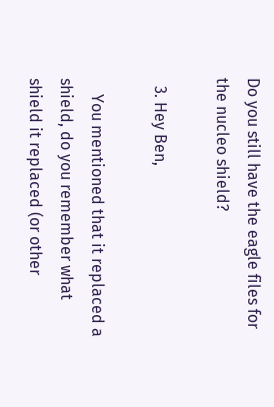Do you still have the eagle files for the nucleo shield?

  3. Hey Ben,

    You mentioned that it replaced a shield, do you remember what shield it replaced (or other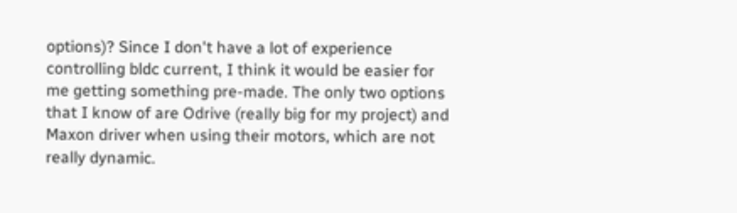options)? Since I don't have a lot of experience controlling bldc current, I think it would be easier for me getting something pre-made. The only two options that I know of are Odrive (really big for my project) and Maxon driver when using their motors, which are not really dynamic.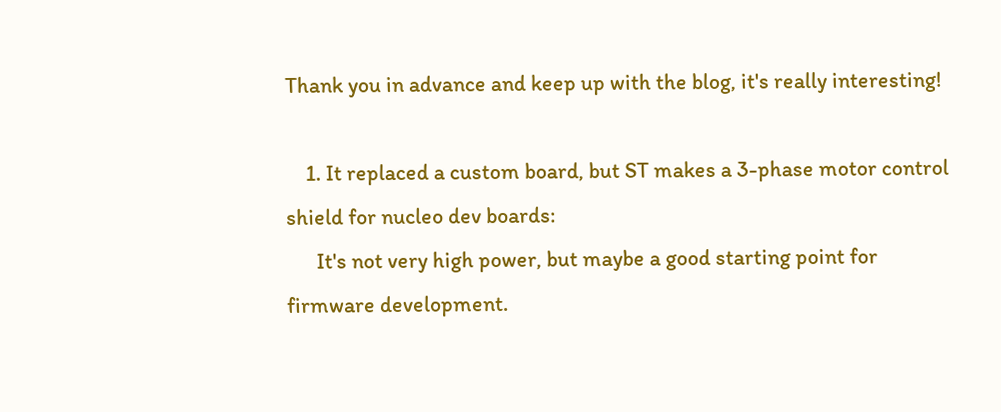Thank you in advance and keep up with the blog, it's really interesting!

    1. It replaced a custom board, but ST makes a 3-phase motor control shield for nucleo dev boards:
      It's not very high power, but maybe a good starting point for firmware development.